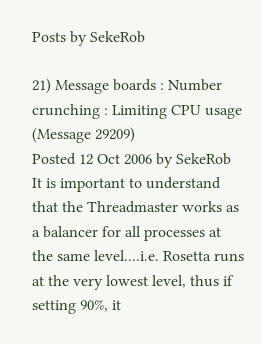Posts by SekeRob

21) Message boards : Number crunching : Limiting CPU usage (Message 29209)
Posted 12 Oct 2006 by SekeRob
It is important to understand that the Threadmaster works as a balancer for all processes at the same level....i.e. Rosetta runs at the very lowest level, thus if setting 90%, it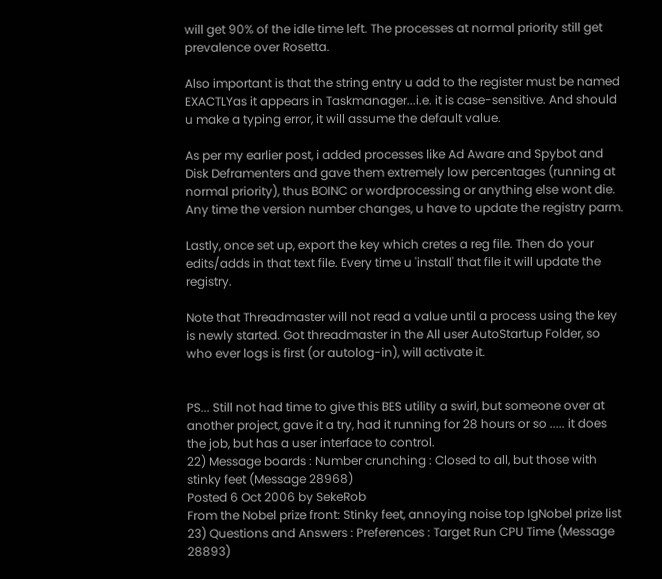will get 90% of the idle time left. The processes at normal priority still get prevalence over Rosetta.

Also important is that the string entry u add to the register must be named EXACTLYas it appears in Taskmanager...i.e. it is case-sensitive. And should u make a typing error, it will assume the default value.

As per my earlier post, i added processes like Ad Aware and Spybot and Disk Deframenters and gave them extremely low percentages (running at normal priority), thus BOINC or wordprocessing or anything else wont die. Any time the version number changes, u have to update the registry parm.

Lastly, once set up, export the key which cretes a reg file. Then do your edits/adds in that text file. Every time u 'install' that file it will update the registry.

Note that Threadmaster will not read a value until a process using the key is newly started. Got threadmaster in the All user AutoStartup Folder, so who ever logs is first (or autolog-in), will activate it.


PS... Still not had time to give this BES utility a swirl, but someone over at another project, gave it a try, had it running for 28 hours or so ..... it does the job, but has a user interface to control.
22) Message boards : Number crunching : Closed to all, but those with stinky feet (Message 28968)
Posted 6 Oct 2006 by SekeRob
From the Nobel prize front: Stinky feet, annoying noise top IgNobel prize list
23) Questions and Answers : Preferences : Target Run CPU Time (Message 28893)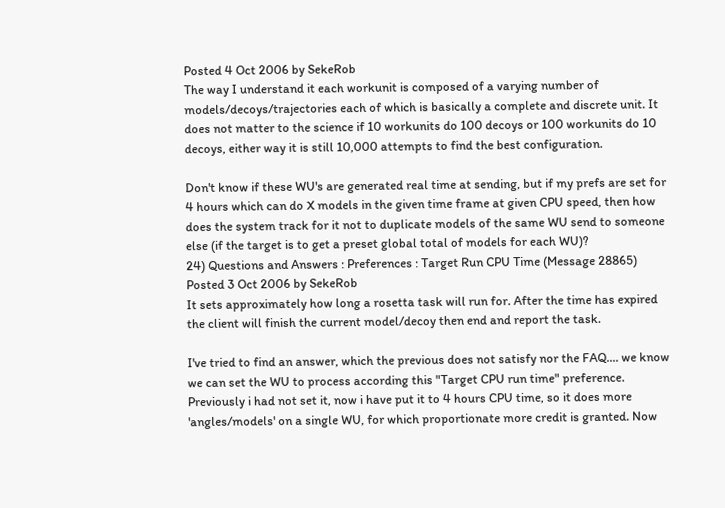Posted 4 Oct 2006 by SekeRob
The way I understand it each workunit is composed of a varying number of models/decoys/trajectories each of which is basically a complete and discrete unit. It does not matter to the science if 10 workunits do 100 decoys or 100 workunits do 10 decoys, either way it is still 10,000 attempts to find the best configuration.

Don't know if these WU's are generated real time at sending, but if my prefs are set for 4 hours which can do X models in the given time frame at given CPU speed, then how does the system track for it not to duplicate models of the same WU send to someone else (if the target is to get a preset global total of models for each WU)?
24) Questions and Answers : Preferences : Target Run CPU Time (Message 28865)
Posted 3 Oct 2006 by SekeRob
It sets approximately how long a rosetta task will run for. After the time has expired the client will finish the current model/decoy then end and report the task.

I've tried to find an answer, which the previous does not satisfy nor the FAQ.... we know we can set the WU to process according this "Target CPU run time" preference. Previously i had not set it, now i have put it to 4 hours CPU time, so it does more 'angles/models' on a single WU, for which proportionate more credit is granted. Now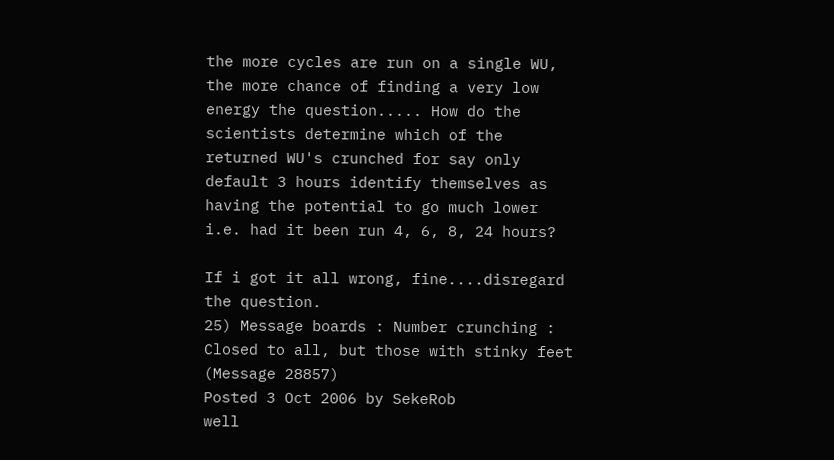the more cycles are run on a single WU, the more chance of finding a very low energy the question..... How do the scientists determine which of the returned WU's crunched for say only default 3 hours identify themselves as having the potential to go much lower i.e. had it been run 4, 6, 8, 24 hours?

If i got it all wrong, fine....disregard the question.
25) Message boards : Number crunching : Closed to all, but those with stinky feet (Message 28857)
Posted 3 Oct 2006 by SekeRob
well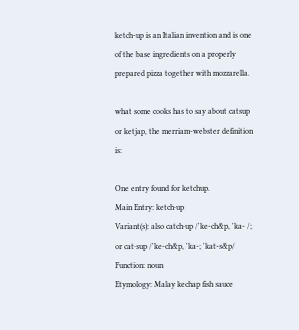ketch-up is an Italian invention and is one of the base ingredients on a properly prepared pizza together with mozzarella.

what some cooks has to say about catsup or ketjap, the merriam-webster definition is:

One entry found for ketchup.
Main Entry: ketch·up
Variant(s): also catch·up /'ke-ch&p, 'ka- /; or cat·sup /'ke-ch&p, 'ka-; 'kat-s&p/
Function: noun
Etymology: Malay kechap fish sauce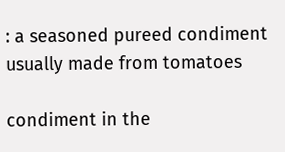: a seasoned pureed condiment usually made from tomatoes

condiment in the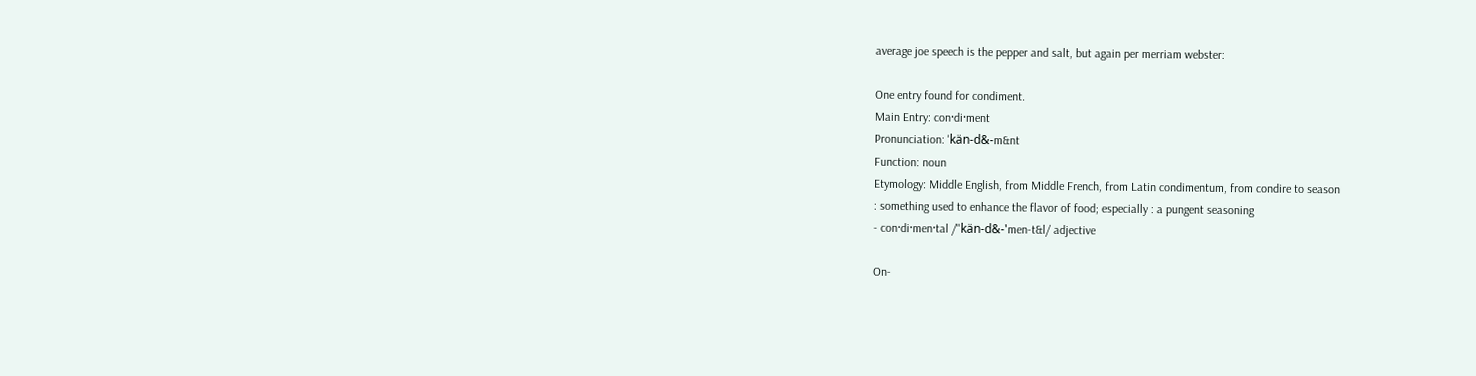average joe speech is the pepper and salt, but again per merriam webster:

One entry found for condiment.
Main Entry: con·di·ment
Pronunciation: 'kän-d&-m&nt
Function: noun
Etymology: Middle English, from Middle French, from Latin condimentum, from condire to season
: something used to enhance the flavor of food; especially : a pungent seasoning
- con·di·men·tal /"kän-d&-'men-t&l/ adjective

On-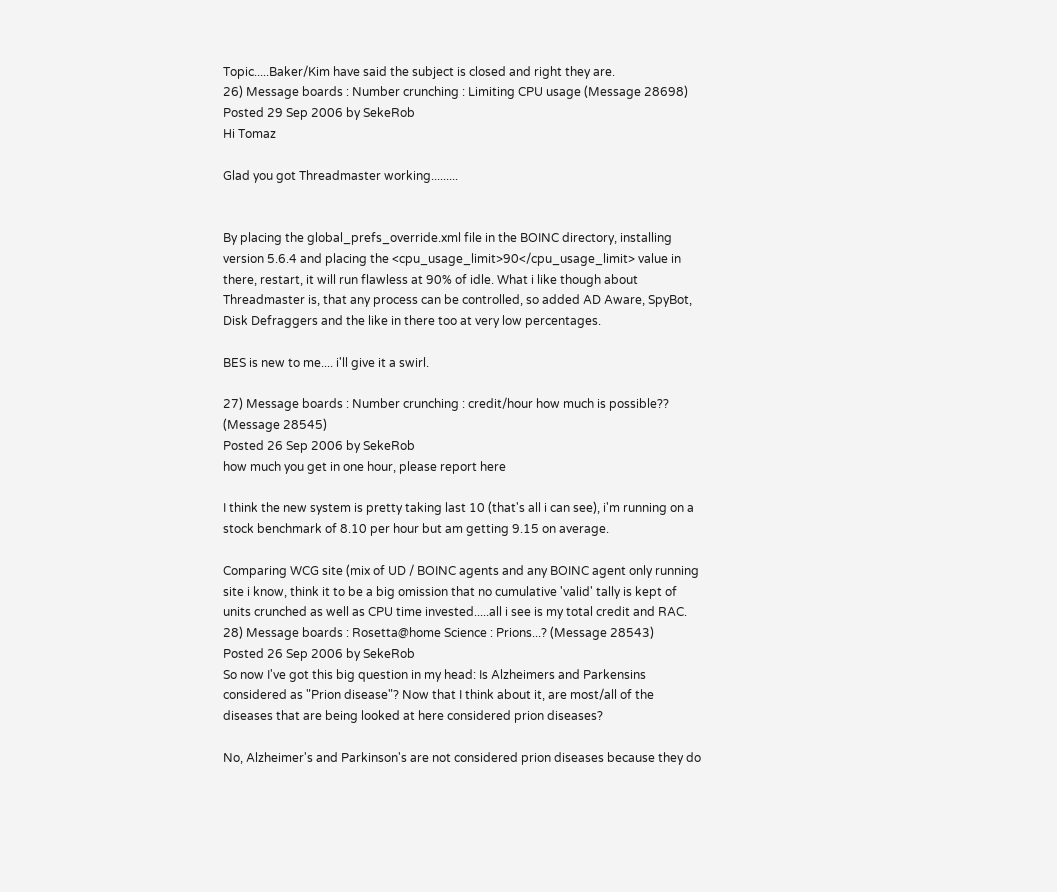Topic.....Baker/Kim have said the subject is closed and right they are.
26) Message boards : Number crunching : Limiting CPU usage (Message 28698)
Posted 29 Sep 2006 by SekeRob
Hi Tomaz

Glad you got Threadmaster working.........


By placing the global_prefs_override.xml file in the BOINC directory, installing version 5.6.4 and placing the <cpu_usage_limit>90</cpu_usage_limit> value in there, restart, it will run flawless at 90% of idle. What i like though about Threadmaster is, that any process can be controlled, so added AD Aware, SpyBot, Disk Defraggers and the like in there too at very low percentages.

BES is new to me.... i'll give it a swirl.

27) Message boards : Number crunching : credit/hour how much is possible?? (Message 28545)
Posted 26 Sep 2006 by SekeRob
how much you get in one hour, please report here

I think the new system is pretty taking last 10 (that's all i can see), i'm running on a stock benchmark of 8.10 per hour but am getting 9.15 on average.

Comparing WCG site (mix of UD / BOINC agents and any BOINC agent only running site i know, think it to be a big omission that no cumulative 'valid' tally is kept of units crunched as well as CPU time invested.....all i see is my total credit and RAC.
28) Message boards : Rosetta@home Science : Prions...? (Message 28543)
Posted 26 Sep 2006 by SekeRob
So now I've got this big question in my head: Is Alzheimers and Parkensins considered as "Prion disease"? Now that I think about it, are most/all of the diseases that are being looked at here considered prion diseases?

No, Alzheimer's and Parkinson's are not considered prion diseases because they do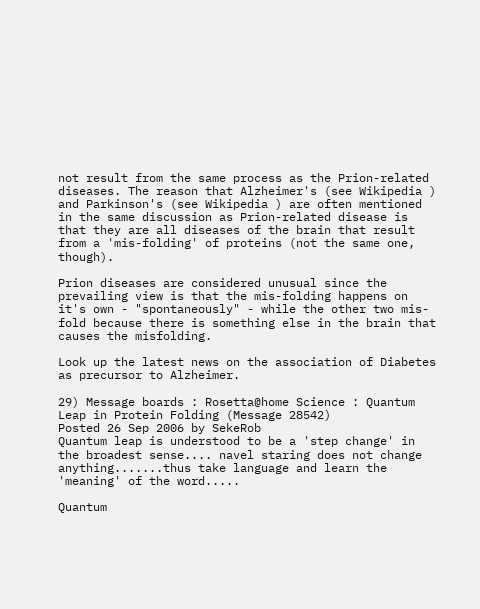not result from the same process as the Prion-related diseases. The reason that Alzheimer's (see Wikipedia ) and Parkinson's (see Wikipedia ) are often mentioned in the same discussion as Prion-related disease is that they are all diseases of the brain that result from a 'mis-folding' of proteins (not the same one, though).

Prion diseases are considered unusual since the prevailing view is that the mis-folding happens on it's own - "spontaneously" - while the other two mis-fold because there is something else in the brain that causes the misfolding.

Look up the latest news on the association of Diabetes as precursor to Alzheimer.

29) Message boards : Rosetta@home Science : Quantum Leap in Protein Folding (Message 28542)
Posted 26 Sep 2006 by SekeRob
Quantum leap is understood to be a 'step change' in the broadest sense.... navel staring does not change anything.......thus take language and learn the 'meaning' of the word.....

Quantum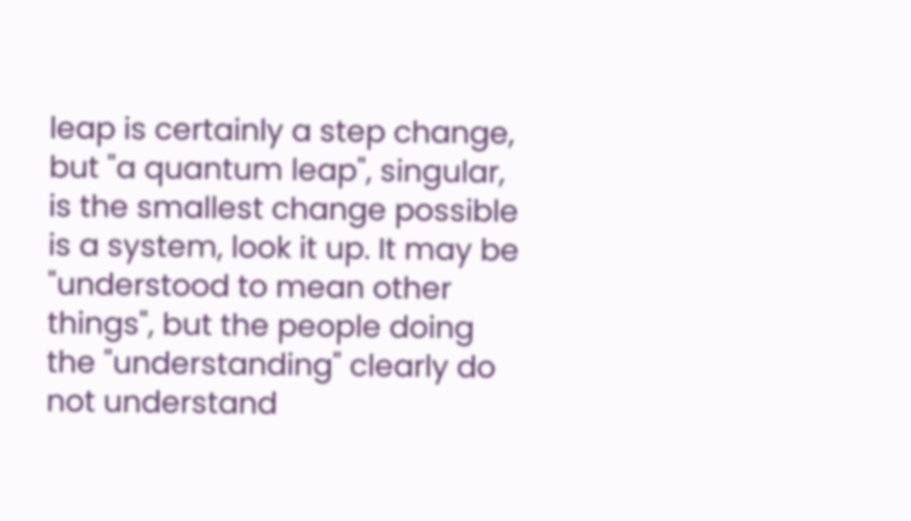leap is certainly a step change, but "a quantum leap", singular, is the smallest change possible is a system, look it up. It may be "understood to mean other things", but the people doing the "understanding" clearly do not understand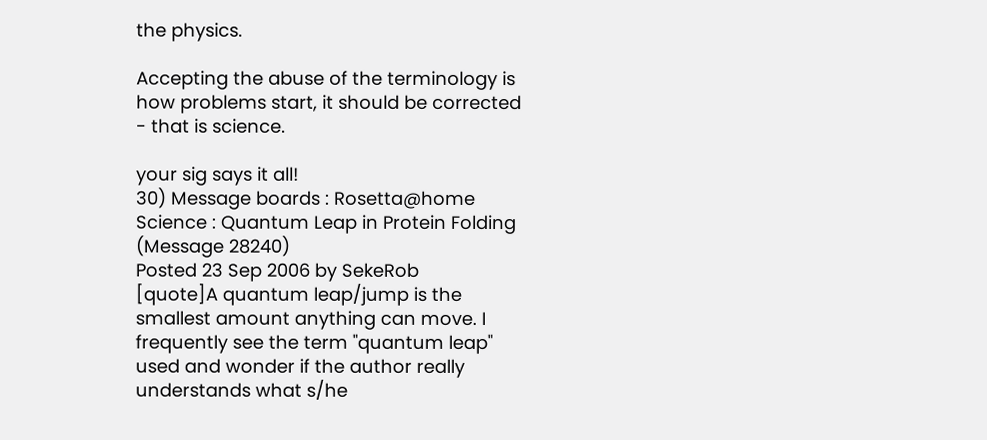the physics.

Accepting the abuse of the terminology is how problems start, it should be corrected - that is science.

your sig says it all!
30) Message boards : Rosetta@home Science : Quantum Leap in Protein Folding (Message 28240)
Posted 23 Sep 2006 by SekeRob
[quote]A quantum leap/jump is the smallest amount anything can move. I frequently see the term "quantum leap" used and wonder if the author really understands what s/he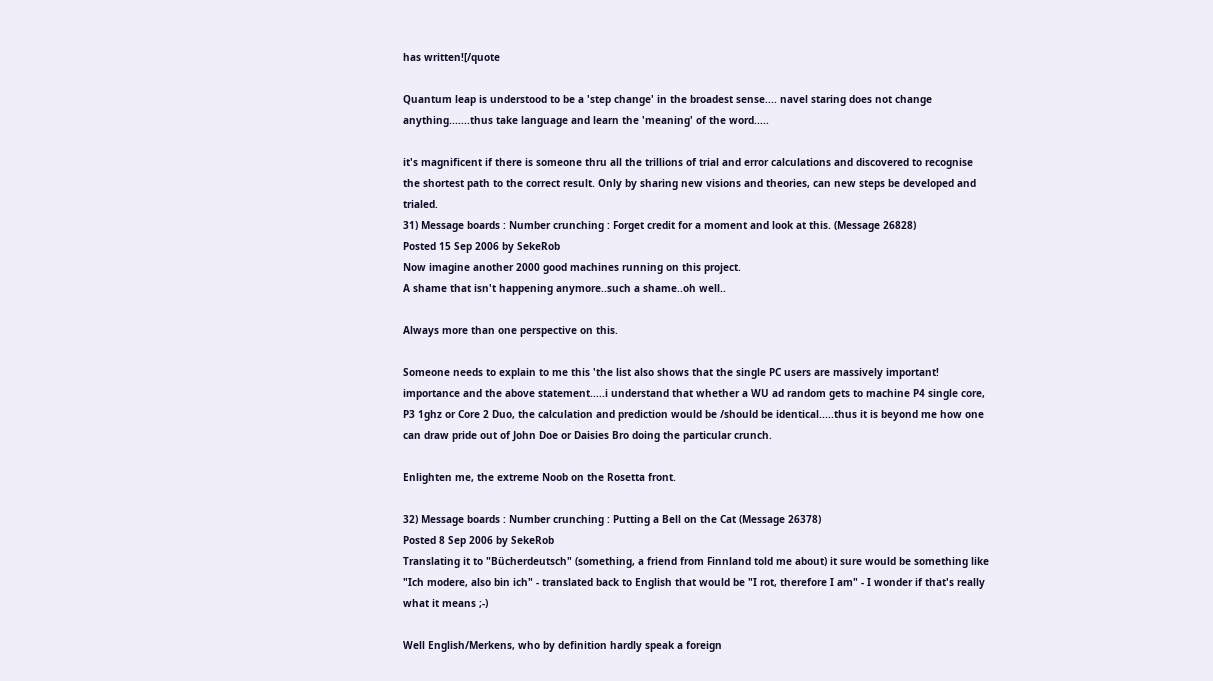has written![/quote

Quantum leap is understood to be a 'step change' in the broadest sense.... navel staring does not change anything.......thus take language and learn the 'meaning' of the word.....

it's magnificent if there is someone thru all the trillions of trial and error calculations and discovered to recognise the shortest path to the correct result. Only by sharing new visions and theories, can new steps be developed and trialed.
31) Message boards : Number crunching : Forget credit for a moment and look at this. (Message 26828)
Posted 15 Sep 2006 by SekeRob
Now imagine another 2000 good machines running on this project.
A shame that isn't happening anymore..such a shame..oh well..

Always more than one perspective on this.

Someone needs to explain to me this 'the list also shows that the single PC users are massively important! importance and the above statement.....i understand that whether a WU ad random gets to machine P4 single core, P3 1ghz or Core 2 Duo, the calculation and prediction would be /should be identical.....thus it is beyond me how one can draw pride out of John Doe or Daisies Bro doing the particular crunch.

Enlighten me, the extreme Noob on the Rosetta front.

32) Message boards : Number crunching : Putting a Bell on the Cat (Message 26378)
Posted 8 Sep 2006 by SekeRob
Translating it to "Bücherdeutsch" (something, a friend from Finnland told me about) it sure would be something like "Ich modere, also bin ich" - translated back to English that would be "I rot, therefore I am" - I wonder if that's really what it means ;-)

Well English/Merkens, who by definition hardly speak a foreign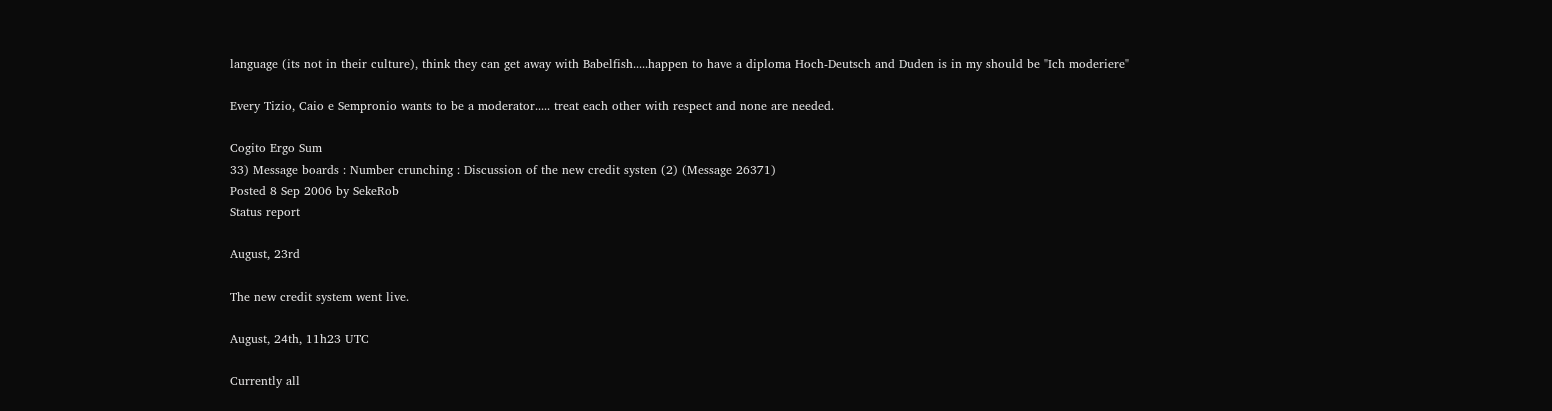language (its not in their culture), think they can get away with Babelfish.....happen to have a diploma Hoch-Deutsch and Duden is in my should be "Ich moderiere"

Every Tizio, Caio e Sempronio wants to be a moderator..... treat each other with respect and none are needed.

Cogito Ergo Sum
33) Message boards : Number crunching : Discussion of the new credit systen (2) (Message 26371)
Posted 8 Sep 2006 by SekeRob
Status report

August, 23rd

The new credit system went live.

August, 24th, 11h23 UTC

Currently all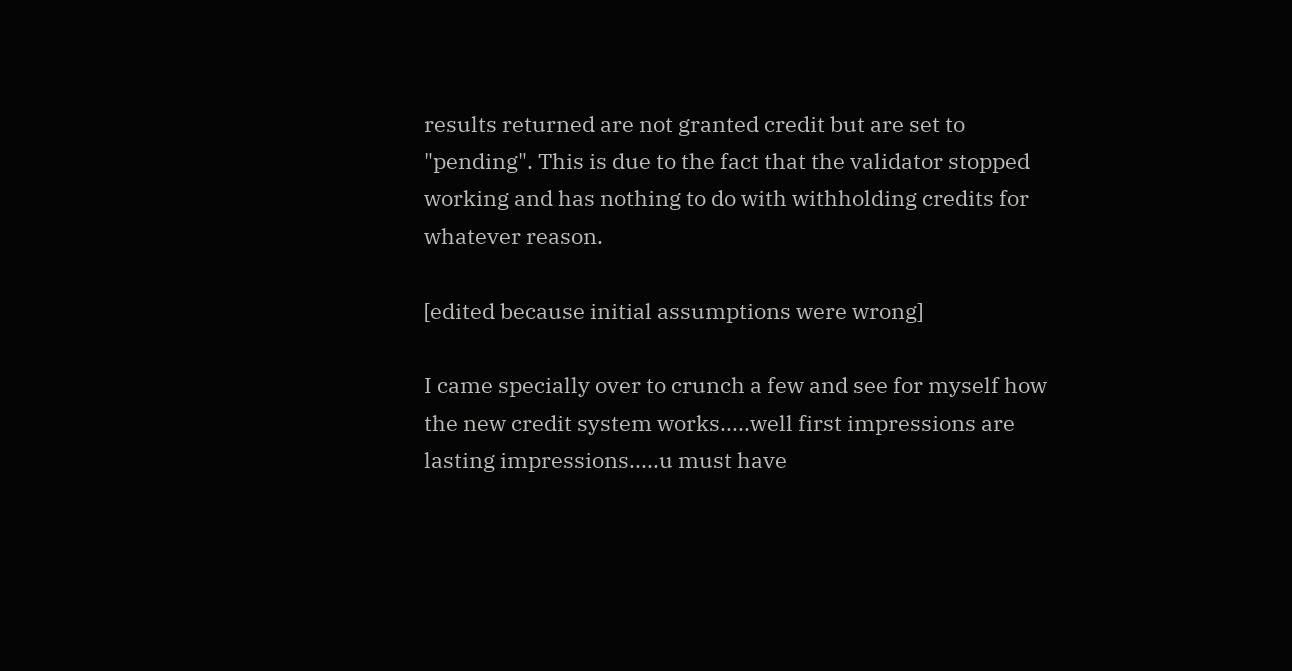results returned are not granted credit but are set to "pending". This is due to the fact that the validator stopped working and has nothing to do with withholding credits for whatever reason.

[edited because initial assumptions were wrong]

I came specially over to crunch a few and see for myself how the new credit system works.....well first impressions are lasting impressions.....u must have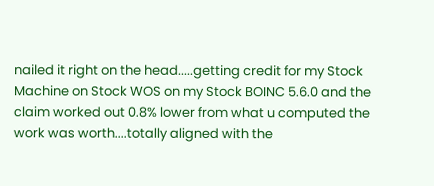nailed it right on the head.....getting credit for my Stock Machine on Stock WOS on my Stock BOINC 5.6.0 and the claim worked out 0.8% lower from what u computed the work was worth....totally aligned with the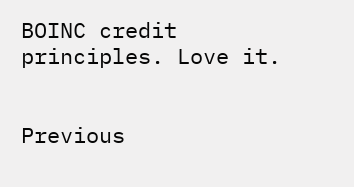BOINC credit principles. Love it.


Previous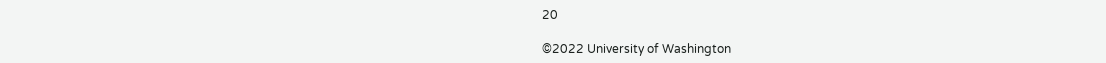20

©2022 University of Washington